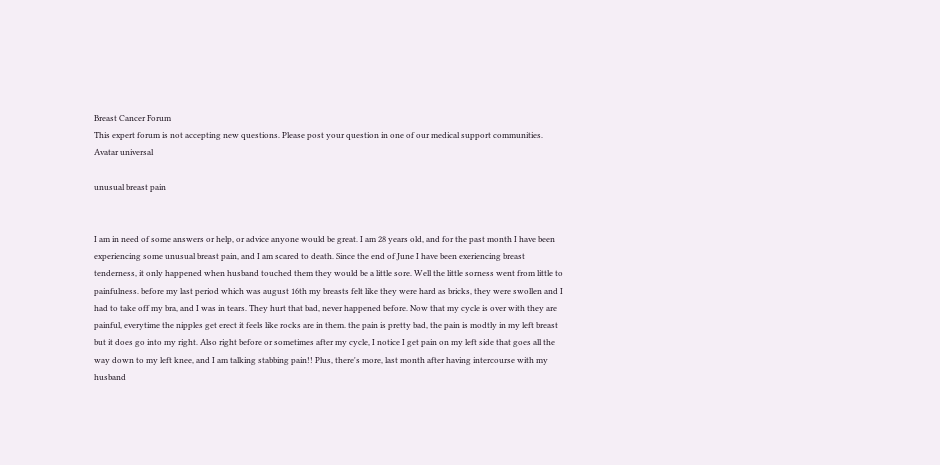Breast Cancer Forum
This expert forum is not accepting new questions. Please post your question in one of our medical support communities.
Avatar universal

unusual breast pain


I am in need of some answers or help, or advice anyone would be great. I am 28 years old, and for the past month I have been experiencing some unusual breast pain, and I am scared to death. Since the end of June I have been exeriencing breast tenderness, it only happened when husband touched them they would be a little sore. Well the little sorness went from little to painfulness. before my last period which was august 16th my breasts felt like they were hard as bricks, they were swollen and I had to take off my bra, and I was in tears. They hurt that bad, never happened before. Now that my cycle is over with they are painful, everytime the nipples get erect it feels like rocks are in them. the pain is pretty bad, the pain is modtly in my left breast but it does go into my right. Also right before or sometimes after my cycle, I notice I get pain on my left side that goes all the way down to my left knee, and I am talking stabbing pain!! Plus, there's more, last month after having intercourse with my husband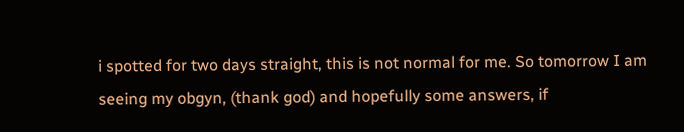i spotted for two days straight, this is not normal for me. So tomorrow I am seeing my obgyn, (thank god) and hopefully some answers, if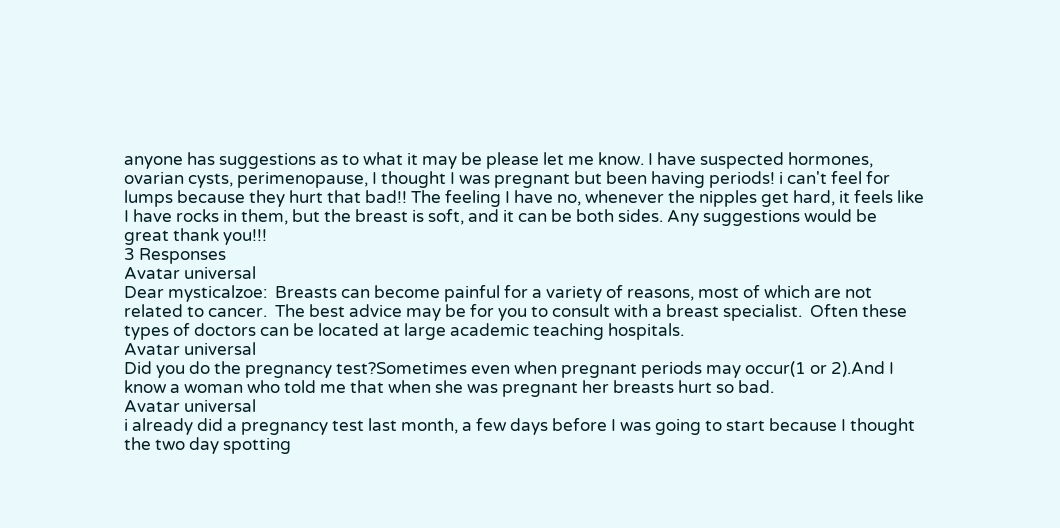anyone has suggestions as to what it may be please let me know. I have suspected hormones, ovarian cysts, perimenopause, I thought I was pregnant but been having periods! i can't feel for lumps because they hurt that bad!! The feeling I have no, whenever the nipples get hard, it feels like I have rocks in them, but the breast is soft, and it can be both sides. Any suggestions would be great thank you!!!
3 Responses
Avatar universal
Dear mysticalzoe:  Breasts can become painful for a variety of reasons, most of which are not related to cancer.  The best advice may be for you to consult with a breast specialist.  Often these types of doctors can be located at large academic teaching hospitals.
Avatar universal
Did you do the pregnancy test?Sometimes even when pregnant periods may occur(1 or 2).And I know a woman who told me that when she was pregnant her breasts hurt so bad.
Avatar universal
i already did a pregnancy test last month, a few days before I was going to start because I thought the two day spotting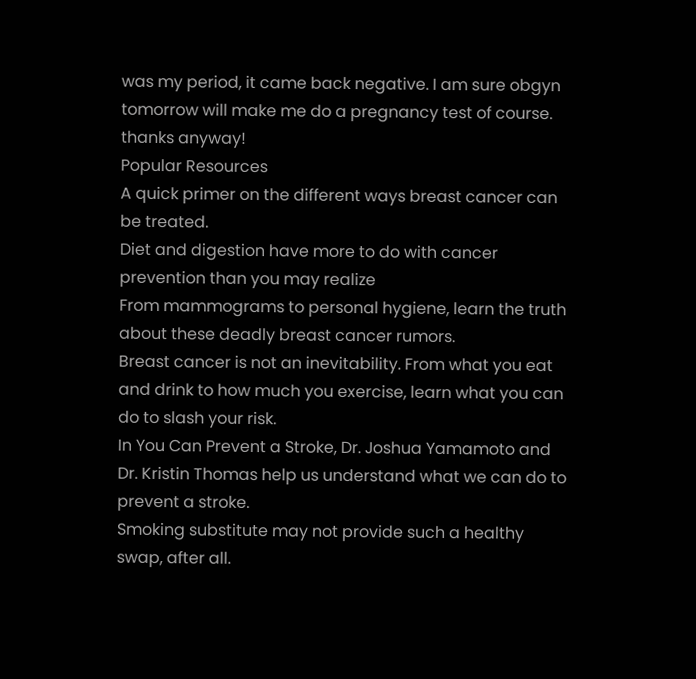was my period, it came back negative. I am sure obgyn tomorrow will make me do a pregnancy test of course. thanks anyway!
Popular Resources
A quick primer on the different ways breast cancer can be treated.
Diet and digestion have more to do with cancer prevention than you may realize
From mammograms to personal hygiene, learn the truth about these deadly breast cancer rumors.
Breast cancer is not an inevitability. From what you eat and drink to how much you exercise, learn what you can do to slash your risk.
In You Can Prevent a Stroke, Dr. Joshua Yamamoto and Dr. Kristin Thomas help us understand what we can do to prevent a stroke.
Smoking substitute may not provide such a healthy swap, after all.